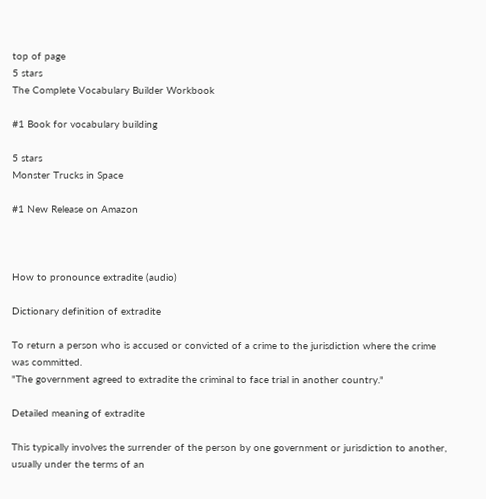top of page
5 stars
The Complete Vocabulary Builder Workbook

#1 Book for vocabulary building

5 stars
Monster Trucks in Space

#1 New Release on Amazon



How to pronounce extradite (audio)

Dictionary definition of extradite

To return a person who is accused or convicted of a crime to the jurisdiction where the crime was committed.
"The government agreed to extradite the criminal to face trial in another country."

Detailed meaning of extradite

This typically involves the surrender of the person by one government or jurisdiction to another, usually under the terms of an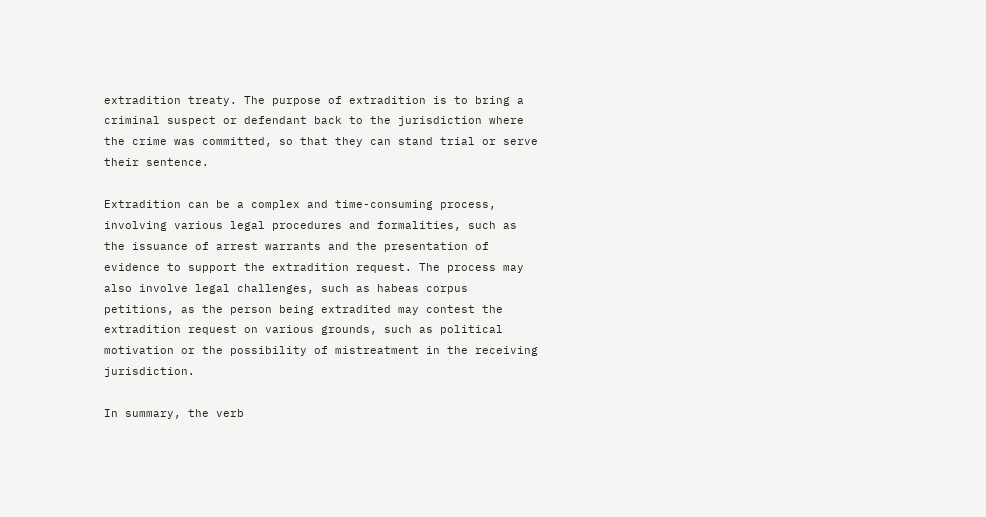extradition treaty. The purpose of extradition is to bring a criminal suspect or defendant back to the jurisdiction where the crime was committed, so that they can stand trial or serve their sentence.

Extradition can be a complex and time-consuming process, involving various legal procedures and formalities, such as the issuance of arrest warrants and the presentation of evidence to support the extradition request. The process may also involve legal challenges, such as habeas corpus petitions, as the person being extradited may contest the extradition request on various grounds, such as political motivation or the possibility of mistreatment in the receiving jurisdiction.

In summary, the verb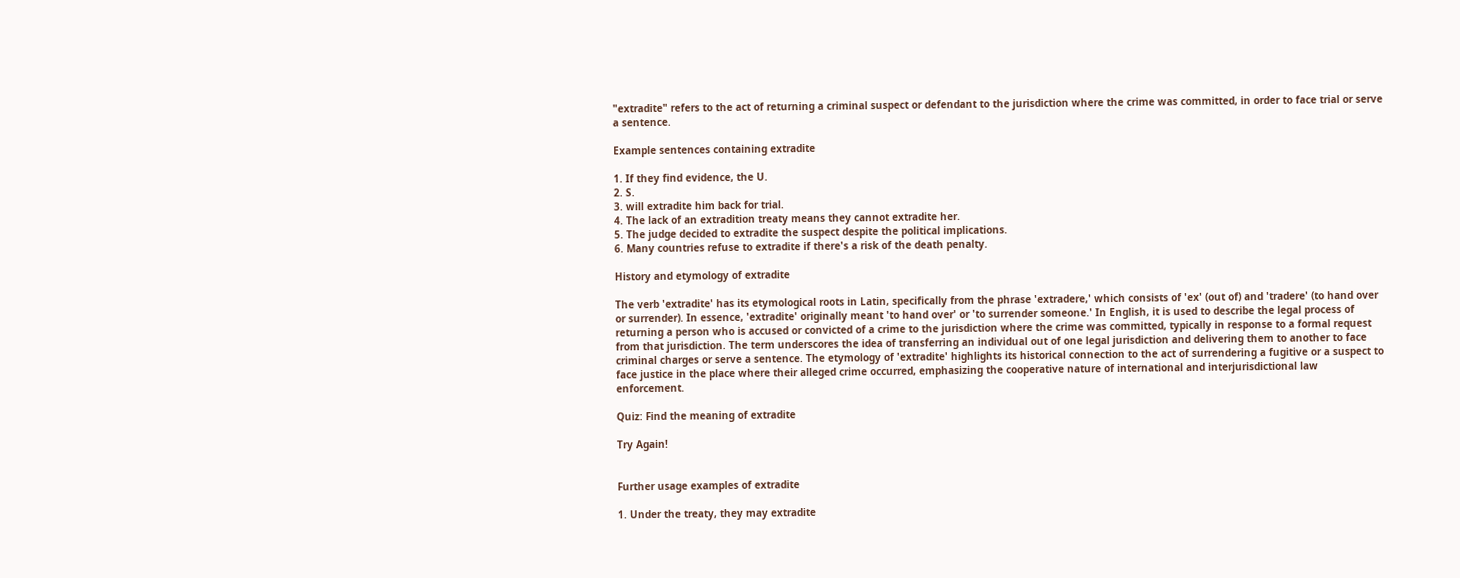"extradite" refers to the act of returning a criminal suspect or defendant to the jurisdiction where the crime was committed, in order to face trial or serve a sentence.

Example sentences containing extradite

1. If they find evidence, the U.
2. S.
3. will extradite him back for trial.
4. The lack of an extradition treaty means they cannot extradite her.
5. The judge decided to extradite the suspect despite the political implications.
6. Many countries refuse to extradite if there's a risk of the death penalty.

History and etymology of extradite

The verb 'extradite' has its etymological roots in Latin, specifically from the phrase 'extradere,' which consists of 'ex' (out of) and 'tradere' (to hand over or surrender). In essence, 'extradite' originally meant 'to hand over' or 'to surrender someone.' In English, it is used to describe the legal process of returning a person who is accused or convicted of a crime to the jurisdiction where the crime was committed, typically in response to a formal request from that jurisdiction. The term underscores the idea of transferring an individual out of one legal jurisdiction and delivering them to another to face criminal charges or serve a sentence. The etymology of 'extradite' highlights its historical connection to the act of surrendering a fugitive or a suspect to face justice in the place where their alleged crime occurred, emphasizing the cooperative nature of international and interjurisdictional law enforcement.

Quiz: Find the meaning of extradite

Try Again!


Further usage examples of extradite

1. Under the treaty, they may extradite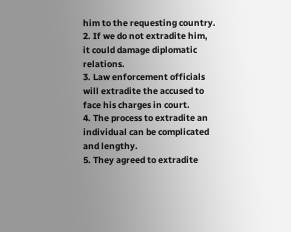him to the requesting country.
2. If we do not extradite him, it could damage diplomatic relations.
3. Law enforcement officials will extradite the accused to face his charges in court.
4. The process to extradite an individual can be complicated and lengthy.
5. They agreed to extradite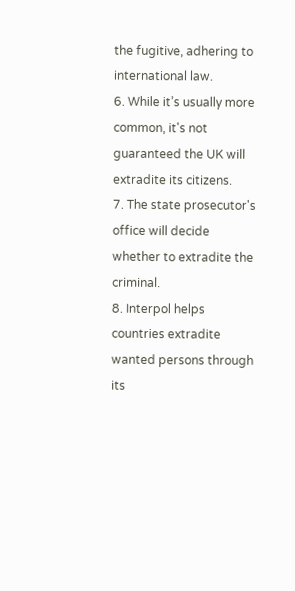the fugitive, adhering to international law.
6. While it’s usually more common, it's not guaranteed the UK will extradite its citizens.
7. The state prosecutor's office will decide whether to extradite the criminal.
8. Interpol helps countries extradite wanted persons through its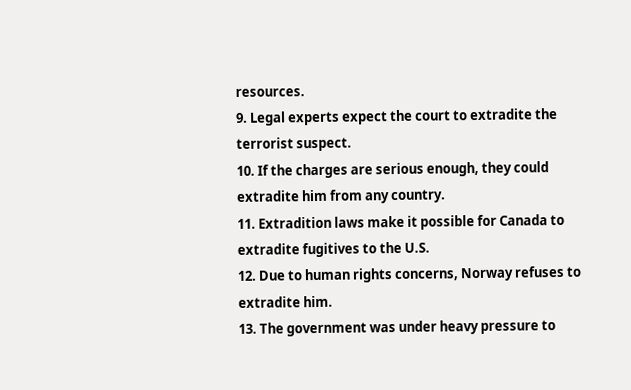resources.
9. Legal experts expect the court to extradite the terrorist suspect.
10. If the charges are serious enough, they could extradite him from any country.
11. Extradition laws make it possible for Canada to extradite fugitives to the U.S.
12. Due to human rights concerns, Norway refuses to extradite him.
13. The government was under heavy pressure to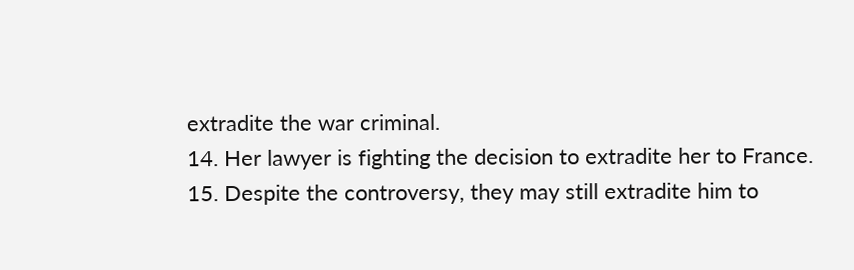extradite the war criminal.
14. Her lawyer is fighting the decision to extradite her to France.
15. Despite the controversy, they may still extradite him to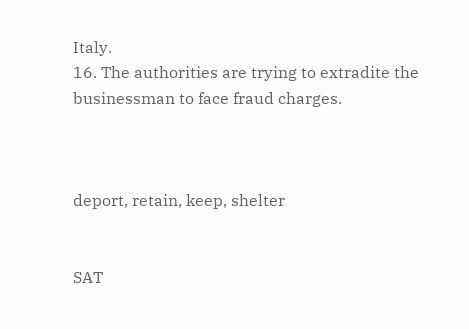Italy.
16. The authorities are trying to extradite the businessman to face fraud charges.



deport, retain, keep, shelter


SAT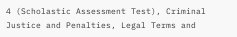4 (Scholastic Assessment Test), Criminal Justice and Penalties, Legal Terms and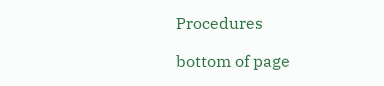Procedures

bottom of page